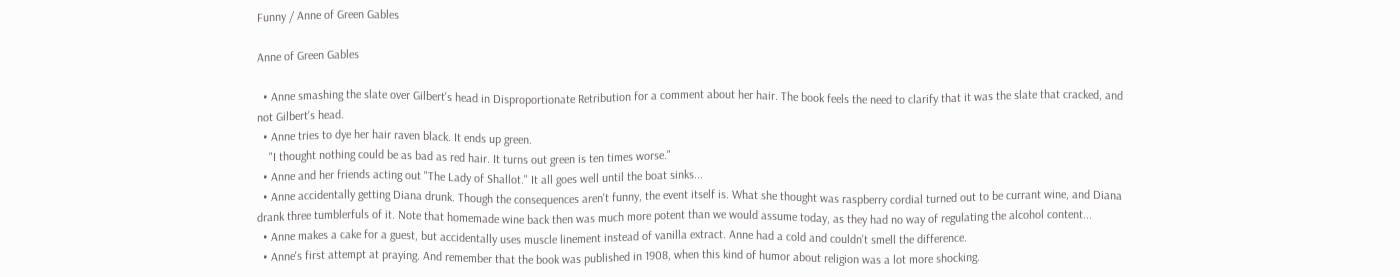Funny / Anne of Green Gables

Anne of Green Gables

  • Anne smashing the slate over Gilbert's head in Disproportionate Retribution for a comment about her hair. The book feels the need to clarify that it was the slate that cracked, and not Gilbert's head.
  • Anne tries to dye her hair raven black. It ends up green.
    "I thought nothing could be as bad as red hair. It turns out green is ten times worse."
  • Anne and her friends acting out "The Lady of Shallot." It all goes well until the boat sinks...
  • Anne accidentally getting Diana drunk. Though the consequences aren't funny, the event itself is. What she thought was raspberry cordial turned out to be currant wine, and Diana drank three tumblerfuls of it. Note that homemade wine back then was much more potent than we would assume today, as they had no way of regulating the alcohol content...
  • Anne makes a cake for a guest, but accidentally uses muscle linement instead of vanilla extract. Anne had a cold and couldn't smell the difference.
  • Anne's first attempt at praying. And remember that the book was published in 1908, when this kind of humor about religion was a lot more shocking.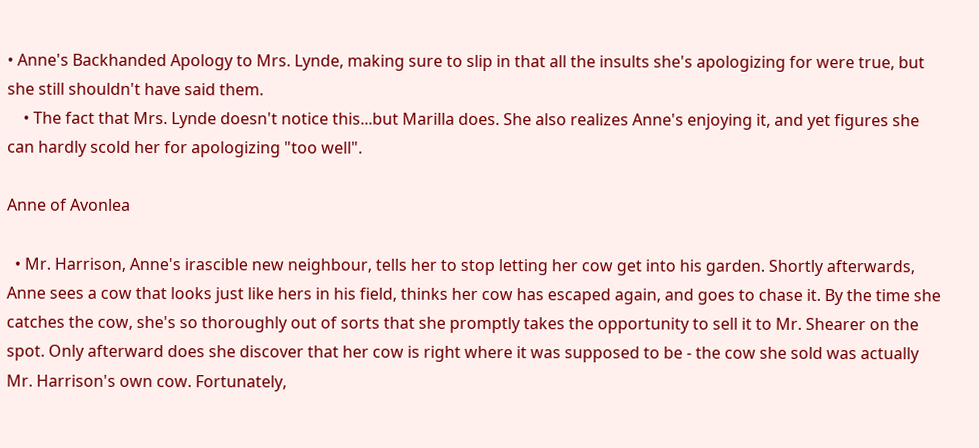• Anne's Backhanded Apology to Mrs. Lynde, making sure to slip in that all the insults she's apologizing for were true, but she still shouldn't have said them.
    • The fact that Mrs. Lynde doesn't notice this...but Marilla does. She also realizes Anne's enjoying it, and yet figures she can hardly scold her for apologizing "too well".

Anne of Avonlea

  • Mr. Harrison, Anne's irascible new neighbour, tells her to stop letting her cow get into his garden. Shortly afterwards, Anne sees a cow that looks just like hers in his field, thinks her cow has escaped again, and goes to chase it. By the time she catches the cow, she's so thoroughly out of sorts that she promptly takes the opportunity to sell it to Mr. Shearer on the spot. Only afterward does she discover that her cow is right where it was supposed to be - the cow she sold was actually Mr. Harrison's own cow. Fortunately,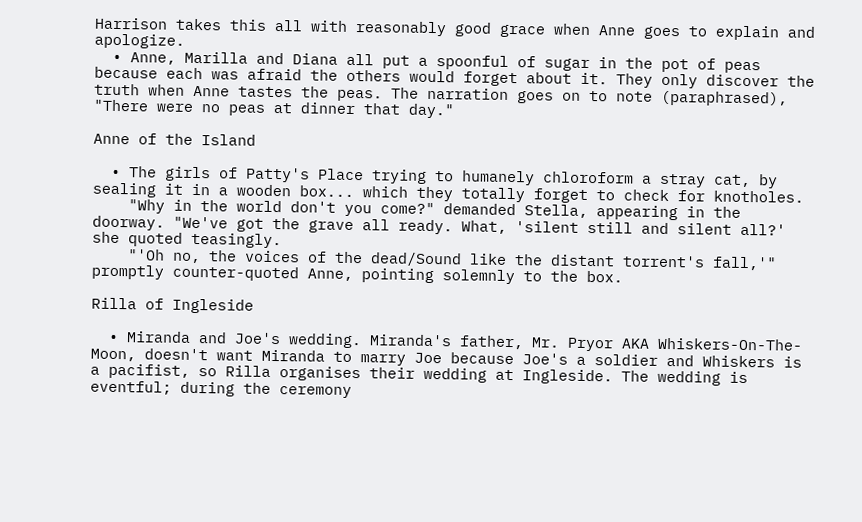Harrison takes this all with reasonably good grace when Anne goes to explain and apologize.
  • Anne, Marilla and Diana all put a spoonful of sugar in the pot of peas because each was afraid the others would forget about it. They only discover the truth when Anne tastes the peas. The narration goes on to note (paraphrased), "There were no peas at dinner that day."

Anne of the Island

  • The girls of Patty's Place trying to humanely chloroform a stray cat, by sealing it in a wooden box... which they totally forget to check for knotholes.
    "Why in the world don't you come?" demanded Stella, appearing in the doorway. "We've got the grave all ready. What, 'silent still and silent all?' she quoted teasingly.
    "'Oh no, the voices of the dead/Sound like the distant torrent's fall,'" promptly counter-quoted Anne, pointing solemnly to the box.

Rilla of Ingleside

  • Miranda and Joe's wedding. Miranda's father, Mr. Pryor AKA Whiskers-On-The-Moon, doesn't want Miranda to marry Joe because Joe's a soldier and Whiskers is a pacifist, so Rilla organises their wedding at Ingleside. The wedding is eventful; during the ceremony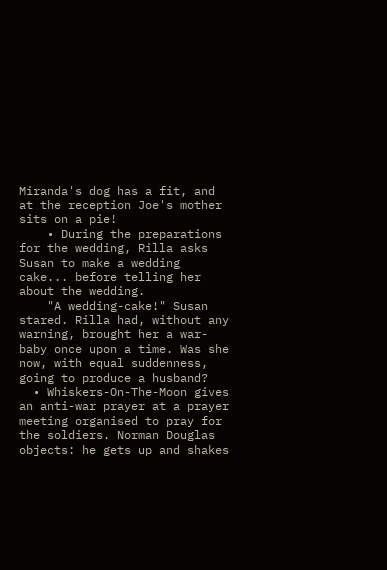Miranda's dog has a fit, and at the reception Joe's mother sits on a pie!
    • During the preparations for the wedding, Rilla asks Susan to make a wedding cake... before telling her about the wedding.
    "A wedding-cake!" Susan stared. Rilla had, without any warning, brought her a war-baby once upon a time. Was she now, with equal suddenness, going to produce a husband?
  • Whiskers-On-The-Moon gives an anti-war prayer at a prayer meeting organised to pray for the soldiers. Norman Douglas objects: he gets up and shakes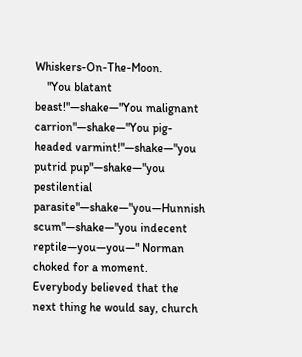Whiskers-On-The-Moon.
    "You blatant beast!"—shake—"You malignant carrion"—shake—"You pig-headed varmint!"—shake—"you putrid pup"—shake—"you pestilential parasite"—shake—"you—Hunnish scum"—shake—"you indecent reptile—you—you—" Norman choked for a moment. Everybody believed that the next thing he would say, church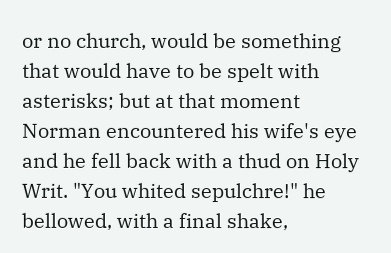or no church, would be something that would have to be spelt with asterisks; but at that moment Norman encountered his wife's eye and he fell back with a thud on Holy Writ. "You whited sepulchre!" he bellowed, with a final shake,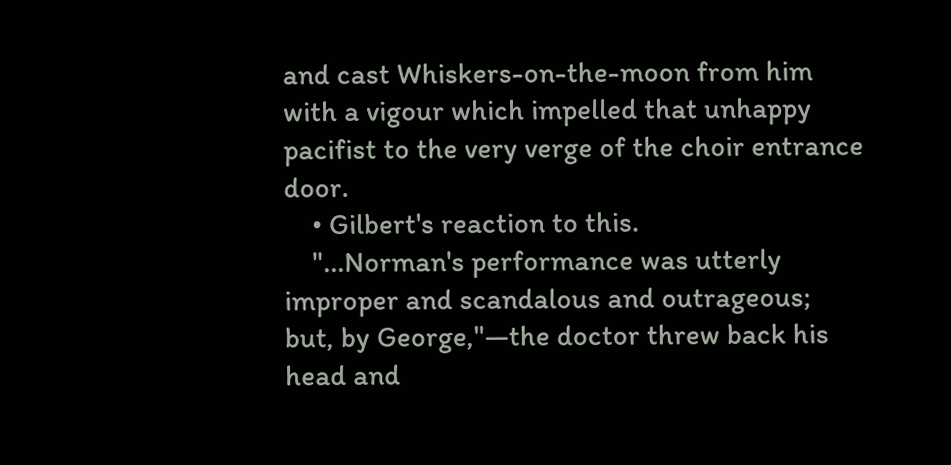and cast Whiskers-on-the-moon from him with a vigour which impelled that unhappy pacifist to the very verge of the choir entrance door.
    • Gilbert's reaction to this.
    "...Norman's performance was utterly improper and scandalous and outrageous; but, by George,"—the doctor threw back his head and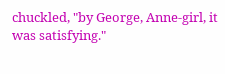chuckled, "by George, Anne-girl, it was satisfying."